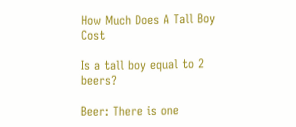How Much Does A Tall Boy Cost

Is a tall boy equal to 2 beers?

Beer: There is one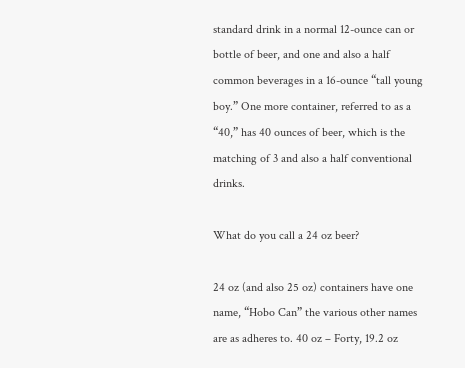standard drink in a normal 12-ounce can or bottle of beer, and one and also a half common beverages in a 16-ounce “tall young boy.” One more container, referred to as a “40,” has 40 ounces of beer, which is the matching of 3 and also a half conventional drinks.

What do you call a 24 oz beer?

24 oz (and also 25 oz) containers have one name, “Hobo Can” the various other names are as adheres to. 40 oz – Forty, 19.2 oz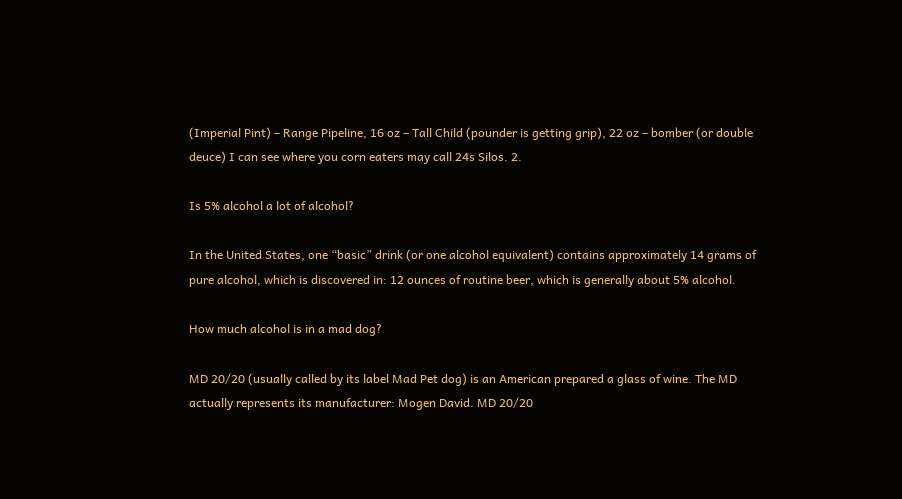(Imperial Pint) – Range Pipeline, 16 oz – Tall Child (pounder is getting grip), 22 oz – bomber (or double deuce) I can see where you corn eaters may call 24s Silos. 2.

Is 5% alcohol a lot of alcohol?

In the United States, one “basic” drink (or one alcohol equivalent) contains approximately 14 grams of pure alcohol, which is discovered in: 12 ounces of routine beer, which is generally about 5% alcohol.

How much alcohol is in a mad dog?

MD 20/20 (usually called by its label Mad Pet dog) is an American prepared a glass of wine. The MD actually represents its manufacturer: Mogen David. MD 20/20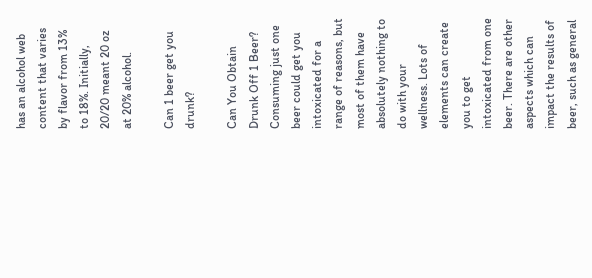has an alcohol web content that varies by flavor from 13% to 18%. Initially, 20/20 meant 20 oz at 20% alcohol.

Can 1 beer get you drunk?

Can You Obtain Drunk Off 1 Beer? Consuming just one beer could get you intoxicated for a range of reasons, but most of them have absolutely nothing to do with your wellness. Lots of elements can create you to get intoxicated from one beer. There are other aspects which can impact the results of beer, such as general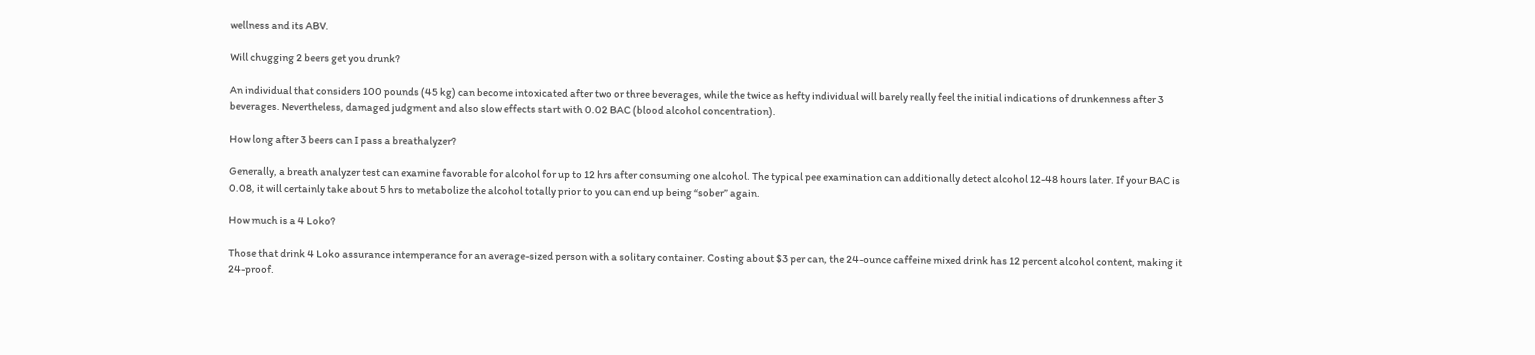wellness and its ABV.

Will chugging 2 beers get you drunk?

An individual that considers 100 pounds (45 kg) can become intoxicated after two or three beverages, while the twice as hefty individual will barely really feel the initial indications of drunkenness after 3 beverages. Nevertheless, damaged judgment and also slow effects start with 0.02 BAC (blood alcohol concentration).

How long after 3 beers can I pass a breathalyzer?

Generally, a breath analyzer test can examine favorable for alcohol for up to 12 hrs after consuming one alcohol. The typical pee examination can additionally detect alcohol 12-48 hours later. If your BAC is 0.08, it will certainly take about 5 hrs to metabolize the alcohol totally prior to you can end up being “sober” again.

How much is a 4 Loko?

Those that drink 4 Loko assurance intemperance for an average-sized person with a solitary container. Costing about $3 per can, the 24-ounce caffeine mixed drink has 12 percent alcohol content, making it 24-proof.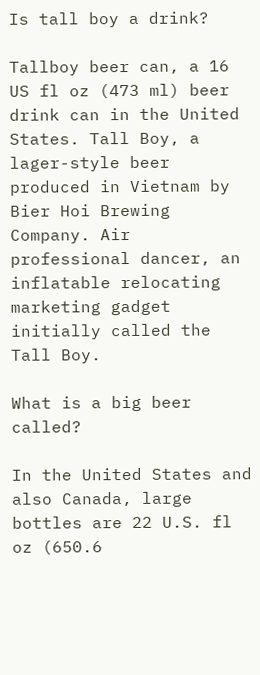Is tall boy a drink?

Tallboy beer can, a 16 US fl oz (473 ml) beer drink can in the United States. Tall Boy, a lager-style beer produced in Vietnam by Bier Hoi Brewing Company. Air professional dancer, an inflatable relocating marketing gadget initially called the Tall Boy.

What is a big beer called?

In the United States and also Canada, large bottles are 22 U.S. fl oz (650.6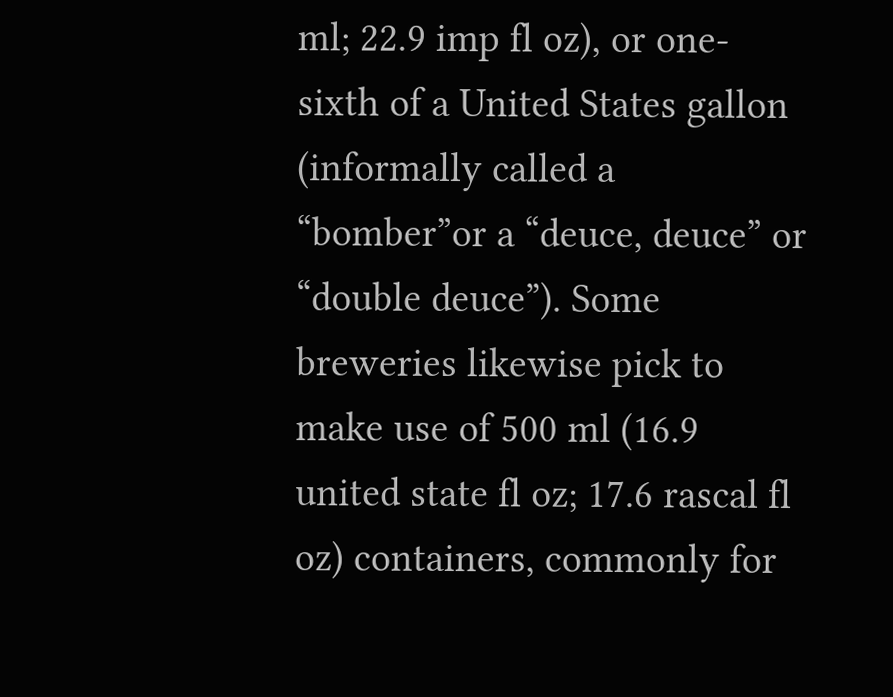ml; 22.9 imp fl oz), or one-sixth of a United States gallon (informally called a “bomber”or a “deuce, deuce” or “double deuce”). Some breweries likewise pick to make use of 500 ml (16.9 united state fl oz; 17.6 rascal fl oz) containers, commonly for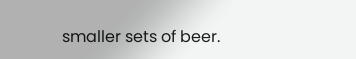smaller sets of beer.